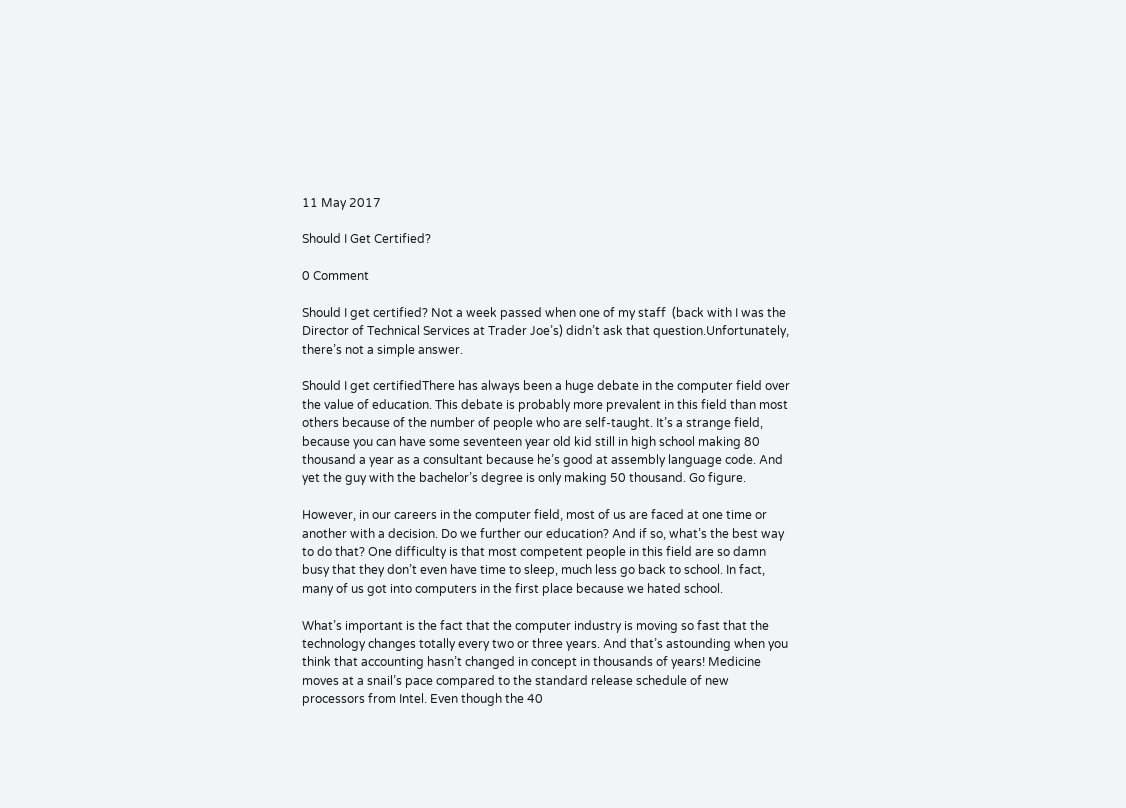11 May 2017

Should I Get Certified?

0 Comment

Should I get certified? Not a week passed when one of my staff  (back with I was the Director of Technical Services at Trader Joe’s) didn’t ask that question.Unfortunately, there’s not a simple answer.

Should I get certifiedThere has always been a huge debate in the computer field over the value of education. This debate is probably more prevalent in this field than most others because of the number of people who are self-taught. It’s a strange field, because you can have some seventeen year old kid still in high school making 80 thousand a year as a consultant because he’s good at assembly language code. And yet the guy with the bachelor’s degree is only making 50 thousand. Go figure.

However, in our careers in the computer field, most of us are faced at one time or another with a decision. Do we further our education? And if so, what’s the best way to do that? One difficulty is that most competent people in this field are so damn busy that they don’t even have time to sleep, much less go back to school. In fact, many of us got into computers in the first place because we hated school.

What’s important is the fact that the computer industry is moving so fast that the technology changes totally every two or three years. And that’s astounding when you think that accounting hasn’t changed in concept in thousands of years! Medicine moves at a snail’s pace compared to the standard release schedule of new processors from Intel. Even though the 40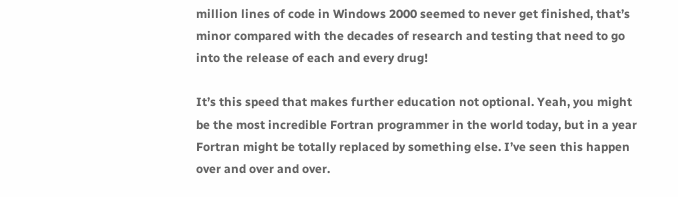million lines of code in Windows 2000 seemed to never get finished, that’s minor compared with the decades of research and testing that need to go into the release of each and every drug!

It’s this speed that makes further education not optional. Yeah, you might be the most incredible Fortran programmer in the world today, but in a year Fortran might be totally replaced by something else. I’ve seen this happen over and over and over.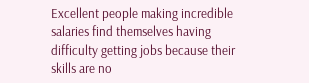Excellent people making incredible salaries find themselves having difficulty getting jobs because their skills are no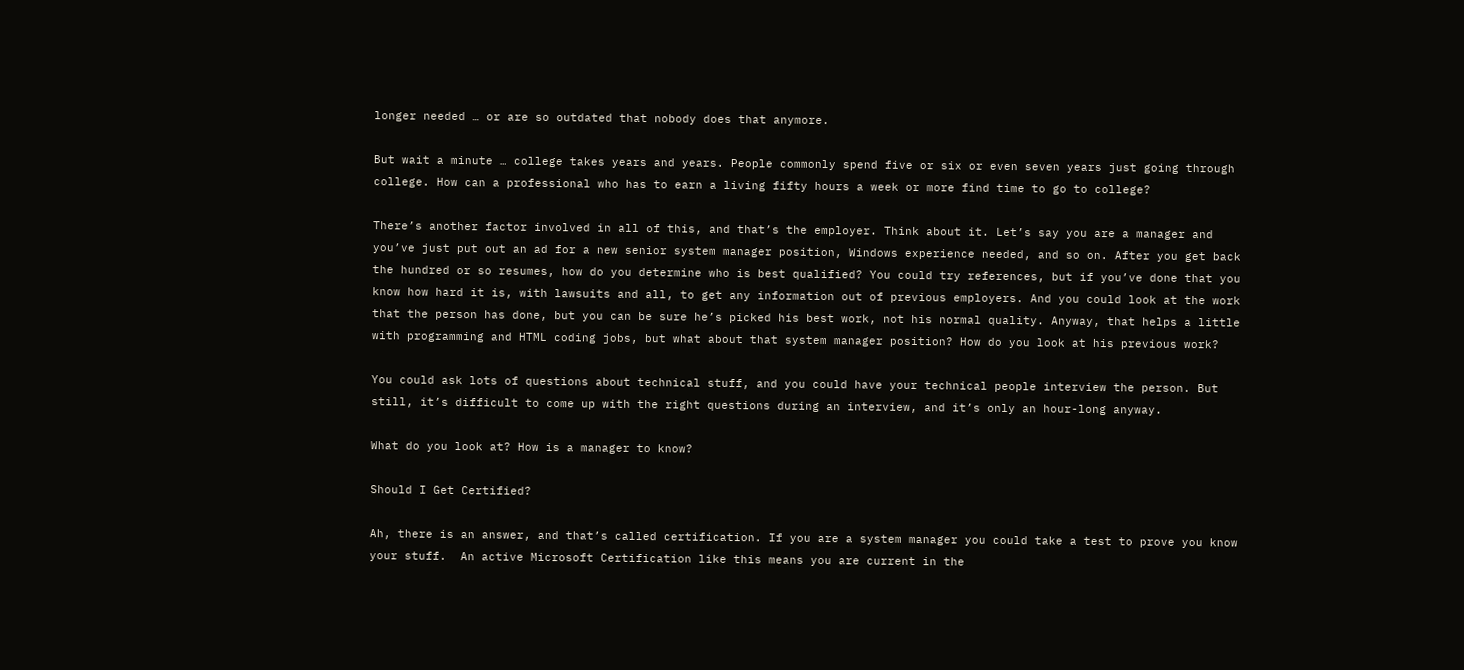longer needed … or are so outdated that nobody does that anymore.

But wait a minute … college takes years and years. People commonly spend five or six or even seven years just going through college. How can a professional who has to earn a living fifty hours a week or more find time to go to college?

There’s another factor involved in all of this, and that’s the employer. Think about it. Let’s say you are a manager and you’ve just put out an ad for a new senior system manager position, Windows experience needed, and so on. After you get back the hundred or so resumes, how do you determine who is best qualified? You could try references, but if you’ve done that you know how hard it is, with lawsuits and all, to get any information out of previous employers. And you could look at the work that the person has done, but you can be sure he’s picked his best work, not his normal quality. Anyway, that helps a little with programming and HTML coding jobs, but what about that system manager position? How do you look at his previous work?

You could ask lots of questions about technical stuff, and you could have your technical people interview the person. But still, it’s difficult to come up with the right questions during an interview, and it’s only an hour-long anyway.

What do you look at? How is a manager to know?

Should I Get Certified?

Ah, there is an answer, and that’s called certification. If you are a system manager you could take a test to prove you know your stuff.  An active Microsoft Certification like this means you are current in the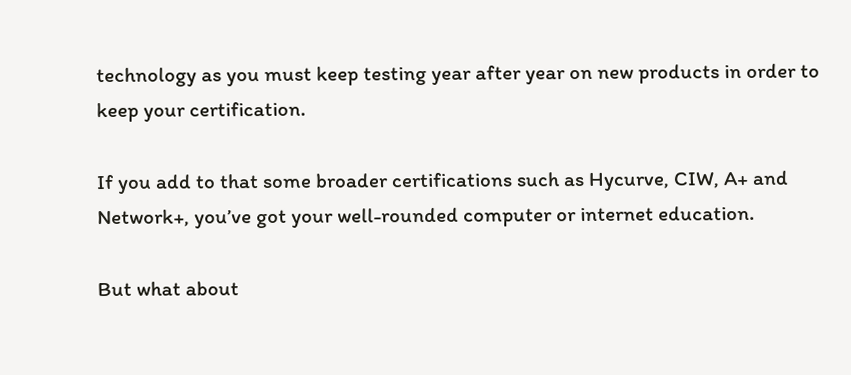technology as you must keep testing year after year on new products in order to keep your certification.

If you add to that some broader certifications such as Hycurve, CIW, A+ and Network+, you’ve got your well-rounded computer or internet education.

But what about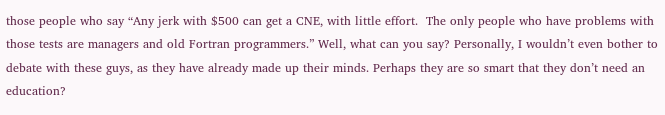those people who say “Any jerk with $500 can get a CNE, with little effort.  The only people who have problems with those tests are managers and old Fortran programmers.” Well, what can you say? Personally, I wouldn’t even bother to debate with these guys, as they have already made up their minds. Perhaps they are so smart that they don’t need an education?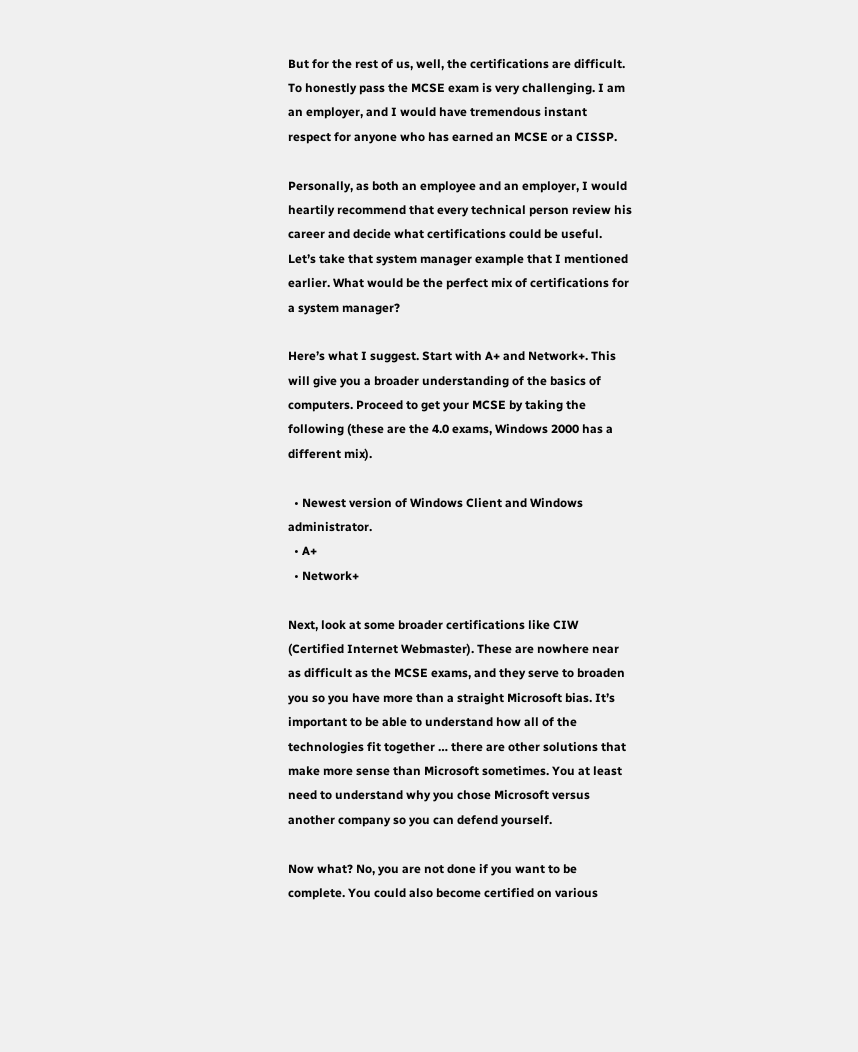But for the rest of us, well, the certifications are difficult. To honestly pass the MCSE exam is very challenging. I am an employer, and I would have tremendous instant respect for anyone who has earned an MCSE or a CISSP.

Personally, as both an employee and an employer, I would heartily recommend that every technical person review his career and decide what certifications could be useful. Let’s take that system manager example that I mentioned earlier. What would be the perfect mix of certifications for a system manager?

Here’s what I suggest. Start with A+ and Network+. This will give you a broader understanding of the basics of computers. Proceed to get your MCSE by taking the following (these are the 4.0 exams, Windows 2000 has a different mix).

  • Newest version of Windows Client and Windows administrator.
  • A+
  • Network+

Next, look at some broader certifications like CIW (Certified Internet Webmaster). These are nowhere near as difficult as the MCSE exams, and they serve to broaden you so you have more than a straight Microsoft bias. It’s important to be able to understand how all of the technologies fit together … there are other solutions that make more sense than Microsoft sometimes. You at least need to understand why you chose Microsoft versus another company so you can defend yourself.

Now what? No, you are not done if you want to be complete. You could also become certified on various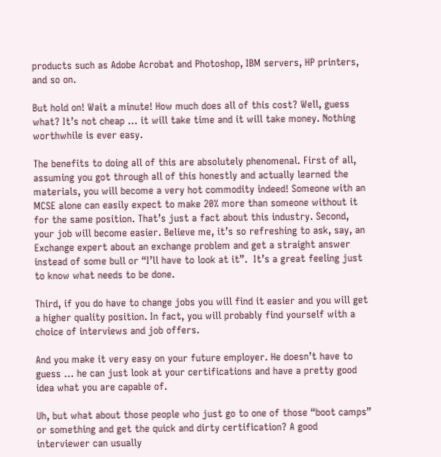products such as Adobe Acrobat and Photoshop, IBM servers, HP printers, and so on.

But hold on! Wait a minute! How much does all of this cost? Well, guess what? It’s not cheap … it will take time and it will take money. Nothing worthwhile is ever easy.

The benefits to doing all of this are absolutely phenomenal. First of all, assuming you got through all of this honestly and actually learned the materials, you will become a very hot commodity indeed! Someone with an MCSE alone can easily expect to make 20% more than someone without it for the same position. That’s just a fact about this industry. Second, your job will become easier. Believe me, it’s so refreshing to ask, say, an Exchange expert about an exchange problem and get a straight answer instead of some bull or “I’ll have to look at it”.  It’s a great feeling just to know what needs to be done.

Third, if you do have to change jobs you will find it easier and you will get a higher quality position. In fact, you will probably find yourself with a choice of interviews and job offers.

And you make it very easy on your future employer. He doesn’t have to guess … he can just look at your certifications and have a pretty good idea what you are capable of.

Uh, but what about those people who just go to one of those “boot camps” or something and get the quick and dirty certification? A good interviewer can usually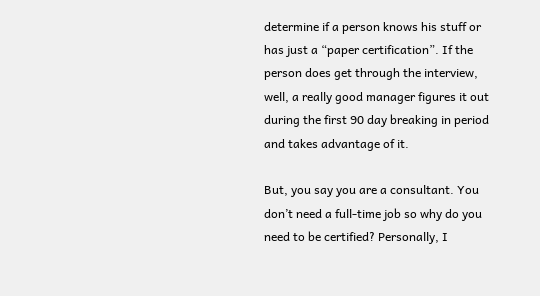determine if a person knows his stuff or has just a “paper certification”. If the person does get through the interview, well, a really good manager figures it out during the first 90 day breaking in period and takes advantage of it.

But, you say you are a consultant. You don’t need a full-time job so why do you need to be certified? Personally, I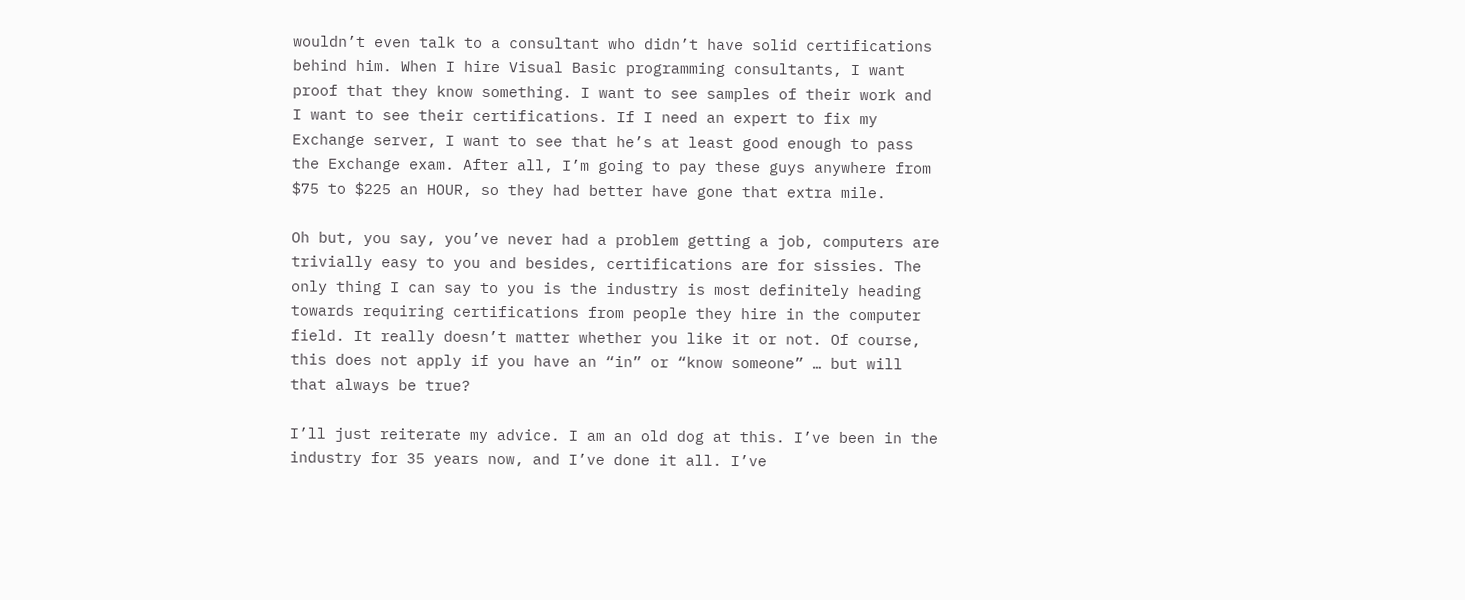wouldn’t even talk to a consultant who didn’t have solid certifications behind him. When I hire Visual Basic programming consultants, I want proof that they know something. I want to see samples of their work and I want to see their certifications. If I need an expert to fix my Exchange server, I want to see that he’s at least good enough to pass the Exchange exam. After all, I’m going to pay these guys anywhere from $75 to $225 an HOUR, so they had better have gone that extra mile.

Oh but, you say, you’ve never had a problem getting a job, computers are trivially easy to you and besides, certifications are for sissies. The only thing I can say to you is the industry is most definitely heading towards requiring certifications from people they hire in the computer field. It really doesn’t matter whether you like it or not. Of course, this does not apply if you have an “in” or “know someone” … but will that always be true?

I’ll just reiterate my advice. I am an old dog at this. I’ve been in the industry for 35 years now, and I’ve done it all. I’ve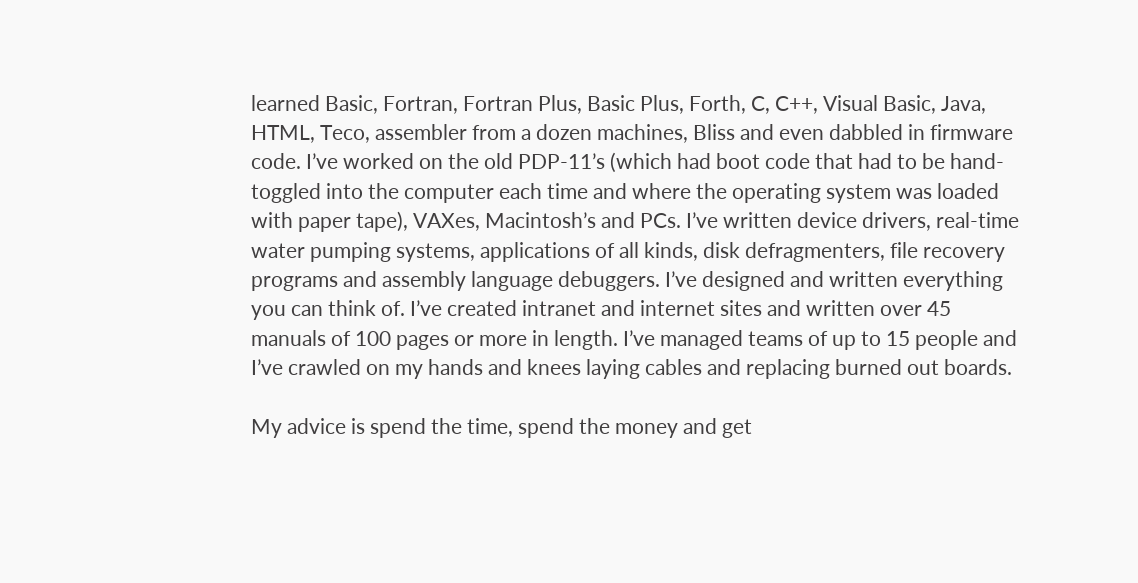learned Basic, Fortran, Fortran Plus, Basic Plus, Forth, C, C++, Visual Basic, Java, HTML, Teco, assembler from a dozen machines, Bliss and even dabbled in firmware code. I’ve worked on the old PDP-11’s (which had boot code that had to be hand-toggled into the computer each time and where the operating system was loaded with paper tape), VAXes, Macintosh’s and PCs. I’ve written device drivers, real-time water pumping systems, applications of all kinds, disk defragmenters, file recovery programs and assembly language debuggers. I’ve designed and written everything you can think of. I’ve created intranet and internet sites and written over 45 manuals of 100 pages or more in length. I’ve managed teams of up to 15 people and I’ve crawled on my hands and knees laying cables and replacing burned out boards.

My advice is spend the time, spend the money and get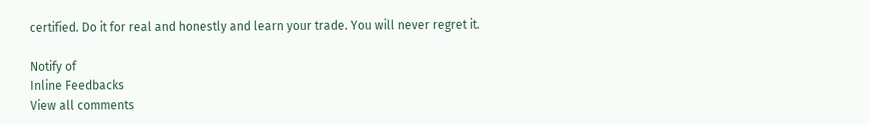certified. Do it for real and honestly and learn your trade. You will never regret it.

Notify of
Inline Feedbacks
View all comments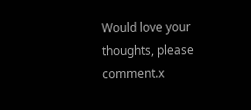Would love your thoughts, please comment.x